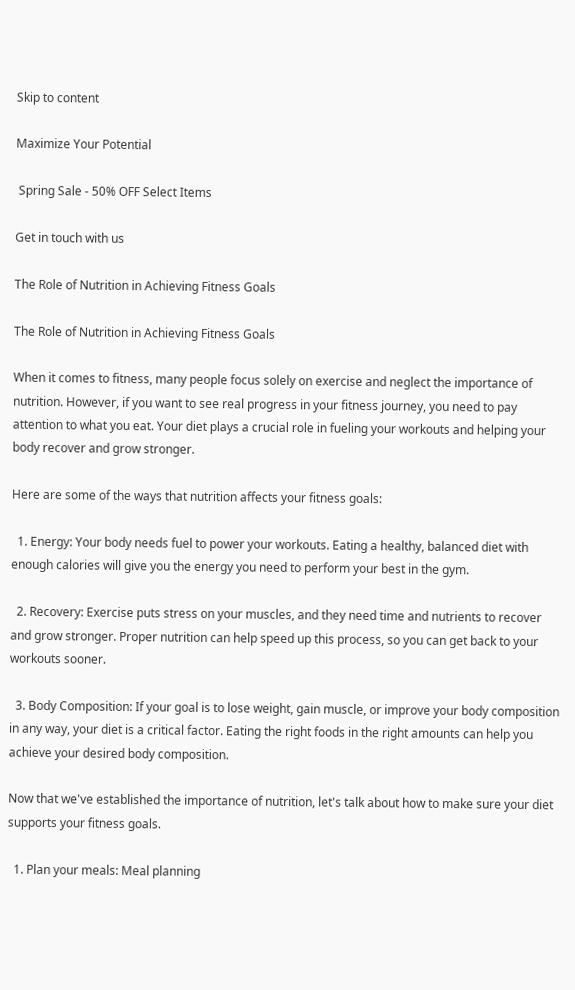Skip to content

Maximize Your Potential

 Spring Sale - 50% OFF Select Items

Get in touch with us

The Role of Nutrition in Achieving Fitness Goals

The Role of Nutrition in Achieving Fitness Goals

When it comes to fitness, many people focus solely on exercise and neglect the importance of nutrition. However, if you want to see real progress in your fitness journey, you need to pay attention to what you eat. Your diet plays a crucial role in fueling your workouts and helping your body recover and grow stronger.

Here are some of the ways that nutrition affects your fitness goals:

  1. Energy: Your body needs fuel to power your workouts. Eating a healthy, balanced diet with enough calories will give you the energy you need to perform your best in the gym.

  2. Recovery: Exercise puts stress on your muscles, and they need time and nutrients to recover and grow stronger. Proper nutrition can help speed up this process, so you can get back to your workouts sooner.

  3. Body Composition: If your goal is to lose weight, gain muscle, or improve your body composition in any way, your diet is a critical factor. Eating the right foods in the right amounts can help you achieve your desired body composition.

Now that we've established the importance of nutrition, let's talk about how to make sure your diet supports your fitness goals.

  1. Plan your meals: Meal planning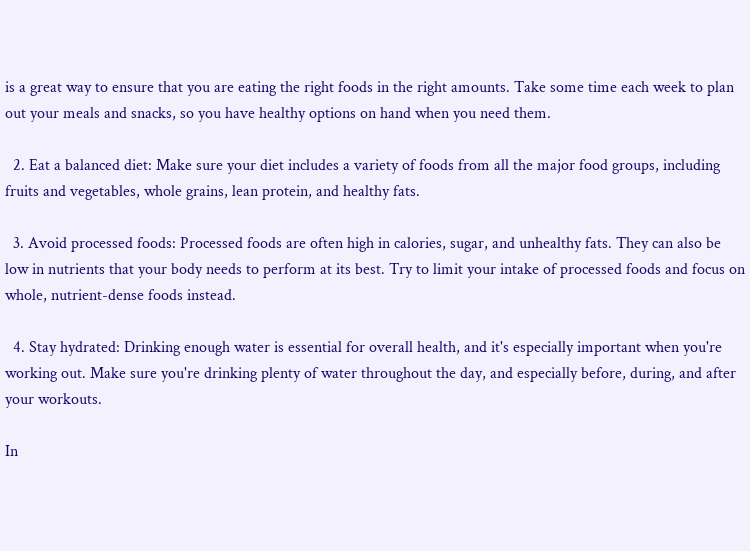is a great way to ensure that you are eating the right foods in the right amounts. Take some time each week to plan out your meals and snacks, so you have healthy options on hand when you need them.

  2. Eat a balanced diet: Make sure your diet includes a variety of foods from all the major food groups, including fruits and vegetables, whole grains, lean protein, and healthy fats.

  3. Avoid processed foods: Processed foods are often high in calories, sugar, and unhealthy fats. They can also be low in nutrients that your body needs to perform at its best. Try to limit your intake of processed foods and focus on whole, nutrient-dense foods instead.

  4. Stay hydrated: Drinking enough water is essential for overall health, and it's especially important when you're working out. Make sure you're drinking plenty of water throughout the day, and especially before, during, and after your workouts.

In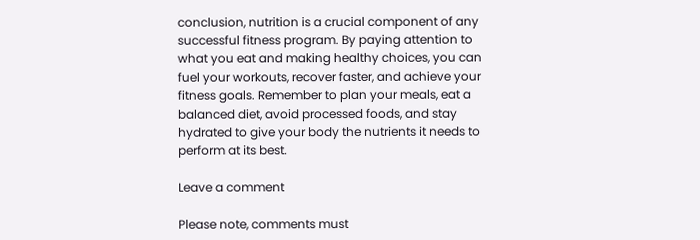conclusion, nutrition is a crucial component of any successful fitness program. By paying attention to what you eat and making healthy choices, you can fuel your workouts, recover faster, and achieve your fitness goals. Remember to plan your meals, eat a balanced diet, avoid processed foods, and stay hydrated to give your body the nutrients it needs to perform at its best.

Leave a comment

Please note, comments must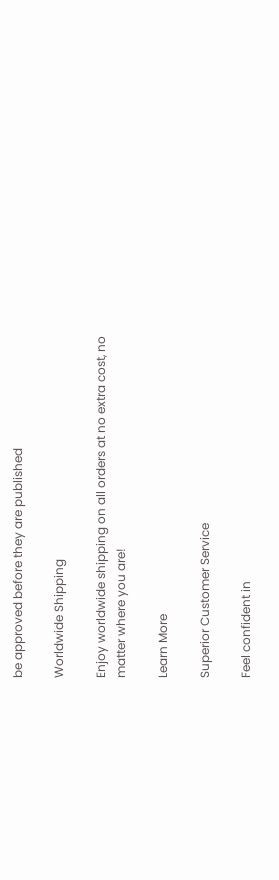be approved before they are published

Worldwide Shipping

Enjoy worldwide shipping on all orders at no extra cost, no matter where you are!

Learn More

Superior Customer Service

Feel confident in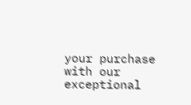your purchase with our exceptional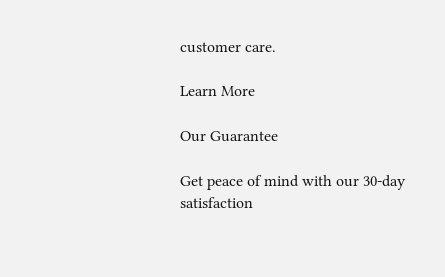customer care.

Learn More

Our Guarantee

Get peace of mind with our 30-day satisfaction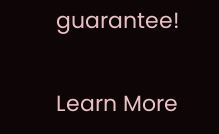guarantee!

Learn More